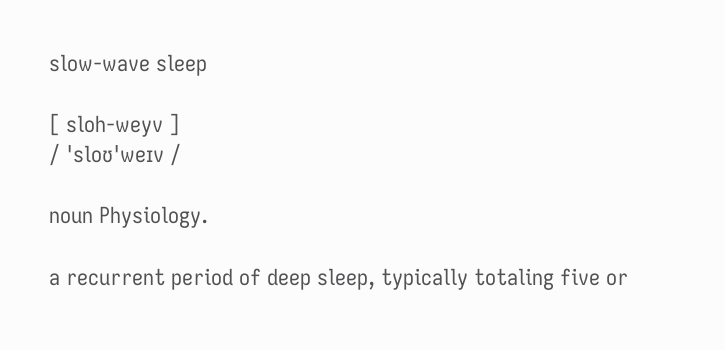slow-wave sleep

[ sloh-weyv ]
/ ˈsloʊˈweɪv /

noun Physiology.

a recurrent period of deep sleep, typically totaling five or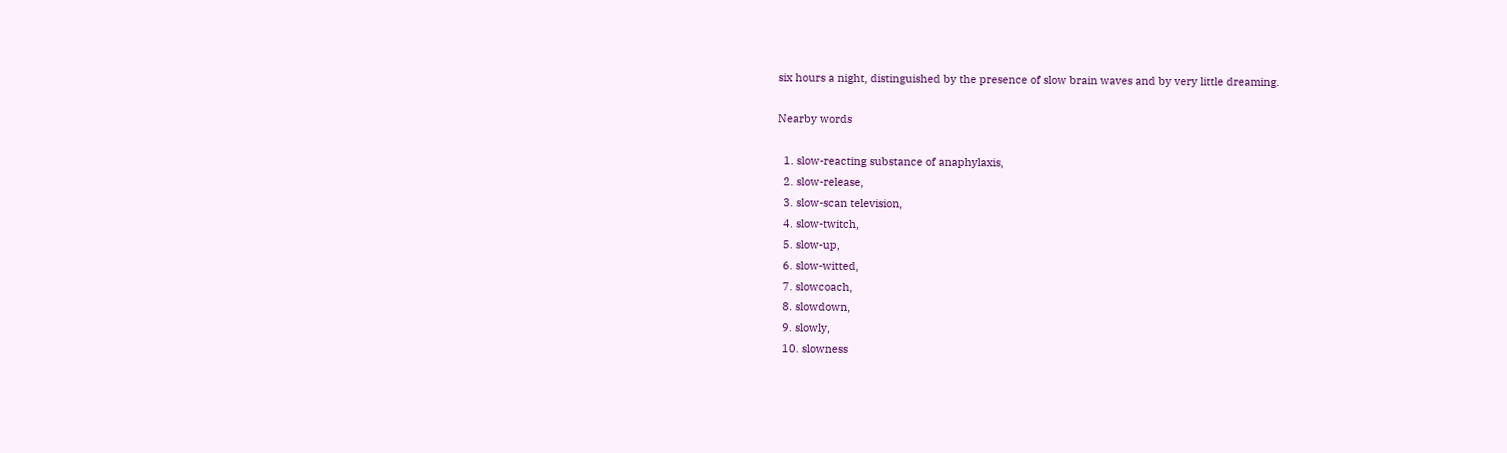six hours a night, distinguished by the presence of slow brain waves and by very little dreaming.

Nearby words

  1. slow-reacting substance of anaphylaxis,
  2. slow-release,
  3. slow-scan television,
  4. slow-twitch,
  5. slow-up,
  6. slow-witted,
  7. slowcoach,
  8. slowdown,
  9. slowly,
  10. slowness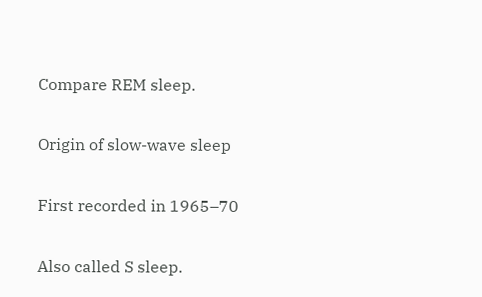Compare REM sleep.

Origin of slow-wave sleep

First recorded in 1965–70

Also called S sleep.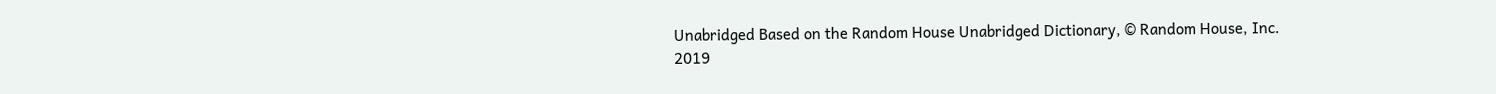Unabridged Based on the Random House Unabridged Dictionary, © Random House, Inc. 2019